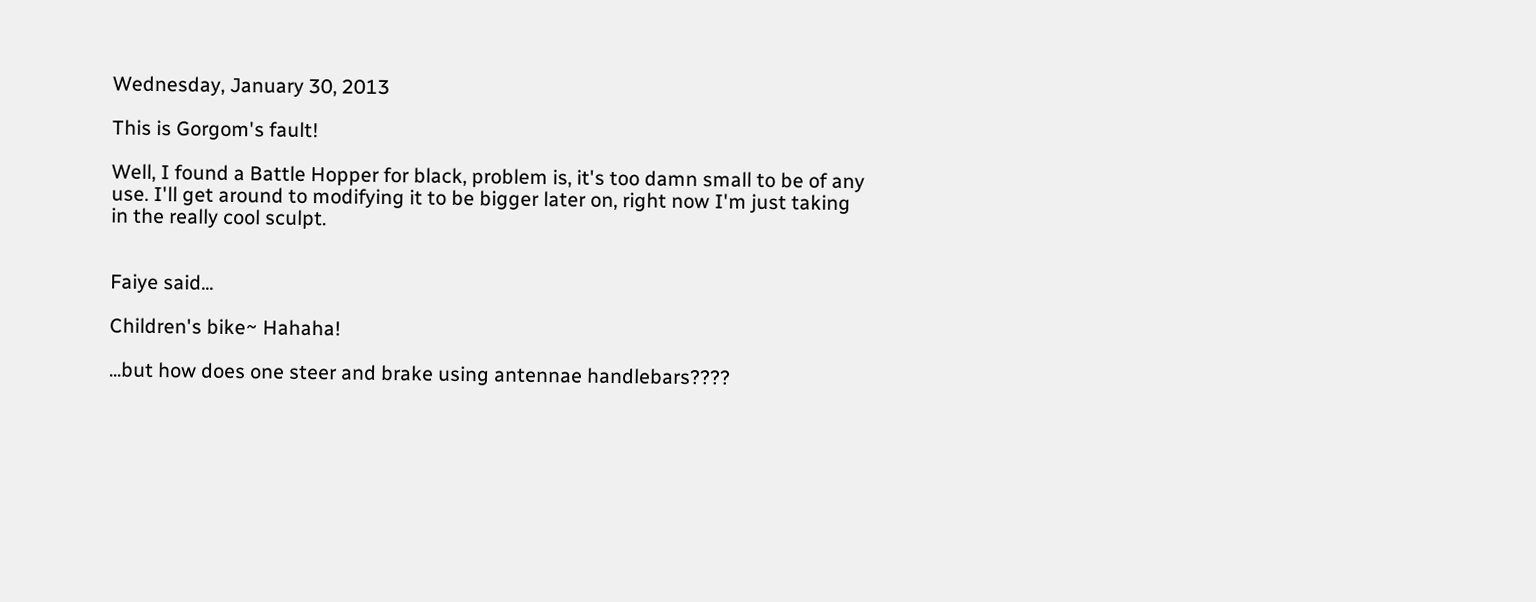Wednesday, January 30, 2013

This is Gorgom's fault!

Well, I found a Battle Hopper for black, problem is, it's too damn small to be of any use. I'll get around to modifying it to be bigger later on, right now I'm just taking in the really cool sculpt.


Faiye said...

Children's bike~ Hahaha!

...but how does one steer and brake using antennae handlebars????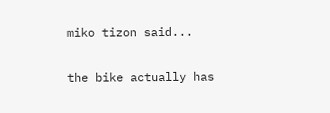miko tizon said...

the bike actually has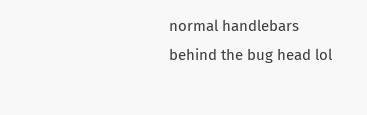normal handlebars behind the bug head lol